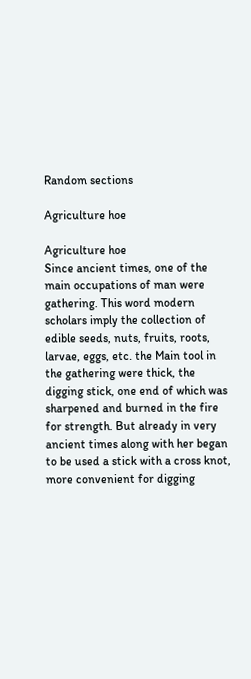Random sections

Agriculture hoe

Agriculture hoe
Since ancient times, one of the main occupations of man were gathering. This word modern scholars imply the collection of edible seeds, nuts, fruits, roots, larvae, eggs, etc. the Main tool in the gathering were thick, the digging stick, one end of which was sharpened and burned in the fire for strength. But already in very ancient times along with her began to be used a stick with a cross knot, more convenient for digging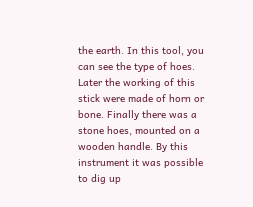the earth. In this tool, you can see the type of hoes. Later the working of this stick were made of horn or bone. Finally there was a stone hoes, mounted on a wooden handle. By this instrument it was possible to dig up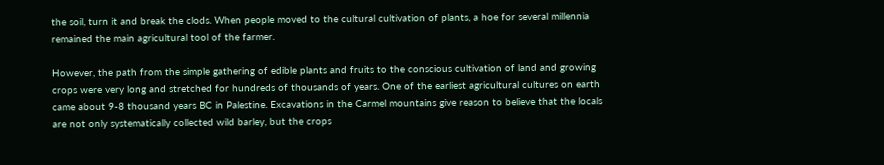the soil, turn it and break the clods. When people moved to the cultural cultivation of plants, a hoe for several millennia remained the main agricultural tool of the farmer.

However, the path from the simple gathering of edible plants and fruits to the conscious cultivation of land and growing crops were very long and stretched for hundreds of thousands of years. One of the earliest agricultural cultures on earth came about 9-8 thousand years BC in Palestine. Excavations in the Carmel mountains give reason to believe that the locals are not only systematically collected wild barley, but the crops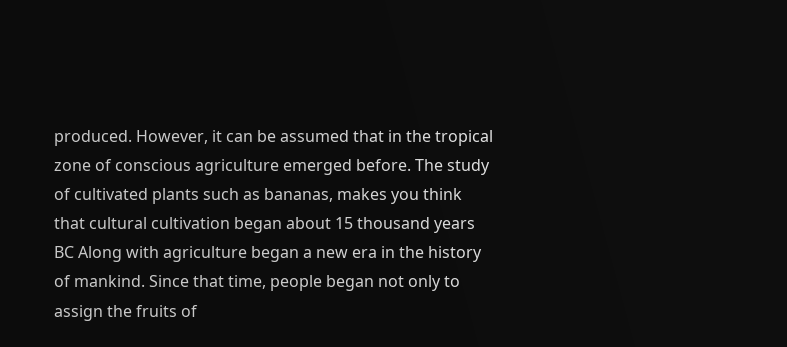produced. However, it can be assumed that in the tropical zone of conscious agriculture emerged before. The study of cultivated plants such as bananas, makes you think that cultural cultivation began about 15 thousand years BC Along with agriculture began a new era in the history of mankind. Since that time, people began not only to assign the fruits of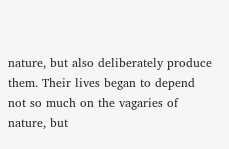nature, but also deliberately produce them. Their lives began to depend not so much on the vagaries of nature, but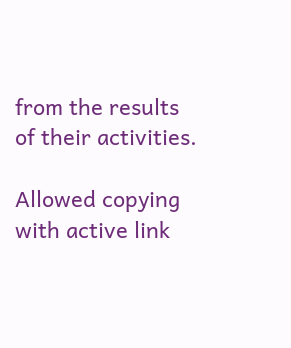from the results of their activities.

Allowed copying with active link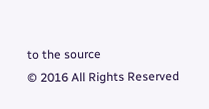to the source
© 2016 All Rights Reserved